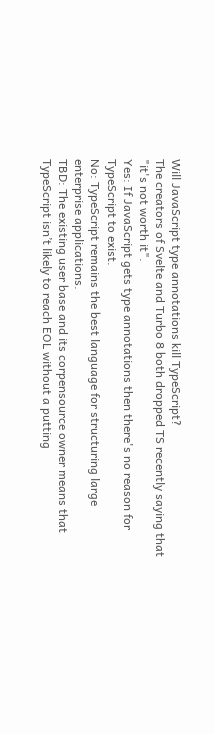Will JavaScript type annotations kill TypeScript?
The creators of Svelte and Turbo 8 both dropped TS recently saying that "it's not worth it".
Yes: If JavaScript gets type annotations then there's no reason for TypeScript to exist.
No: TypeScript remains the best language for structuring large enterprise applications.
TBD: The existing user base and its corpensource owner means that TypeScript isn’t likely to reach EOL without a putting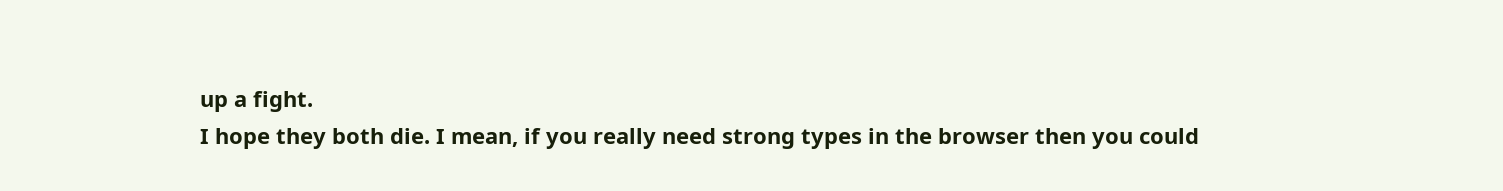up a fight.
I hope they both die. I mean, if you really need strong types in the browser then you could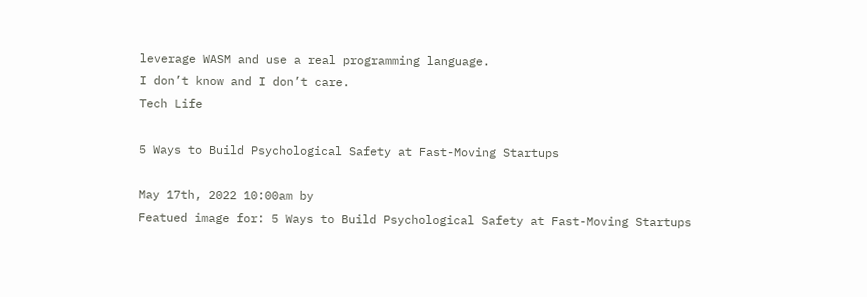leverage WASM and use a real programming language.
I don’t know and I don’t care.
Tech Life

5 Ways to Build Psychological Safety at Fast-Moving Startups

May 17th, 2022 10:00am by
Featued image for: 5 Ways to Build Psychological Safety at Fast-Moving Startups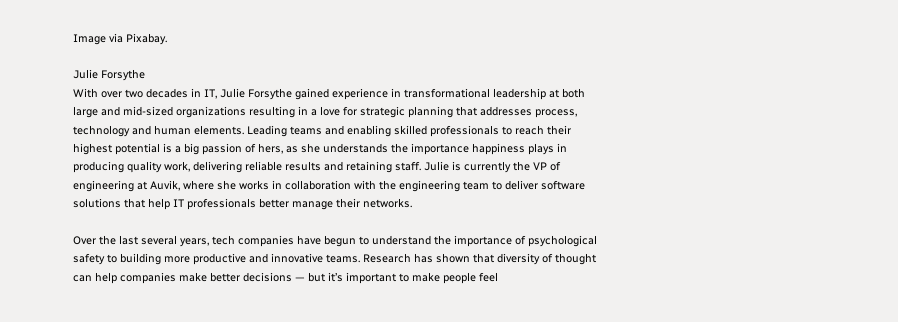Image via Pixabay.

Julie Forsythe
With over two decades in IT, Julie Forsythe gained experience in transformational leadership at both large and mid-sized organizations resulting in a love for strategic planning that addresses process, technology and human elements. Leading teams and enabling skilled professionals to reach their highest potential is a big passion of hers, as she understands the importance happiness plays in producing quality work, delivering reliable results and retaining staff. Julie is currently the VP of engineering at Auvik, where she works in collaboration with the engineering team to deliver software solutions that help IT professionals better manage their networks.

Over the last several years, tech companies have begun to understand the importance of psychological safety to building more productive and innovative teams. Research has shown that diversity of thought can help companies make better decisions — but it’s important to make people feel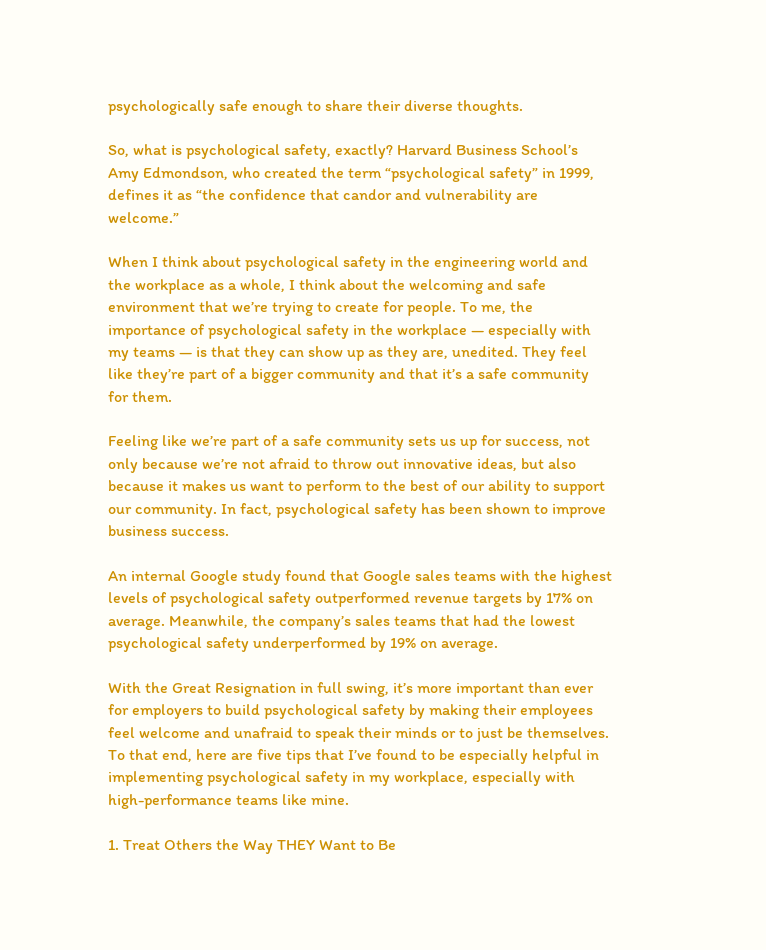psychologically safe enough to share their diverse thoughts.

So, what is psychological safety, exactly? Harvard Business School’s Amy Edmondson, who created the term “psychological safety” in 1999, defines it as “the confidence that candor and vulnerability are welcome.”

When I think about psychological safety in the engineering world and the workplace as a whole, I think about the welcoming and safe environment that we’re trying to create for people. To me, the importance of psychological safety in the workplace — especially with my teams — is that they can show up as they are, unedited. They feel like they’re part of a bigger community and that it’s a safe community for them.

Feeling like we’re part of a safe community sets us up for success, not only because we’re not afraid to throw out innovative ideas, but also because it makes us want to perform to the best of our ability to support our community. In fact, psychological safety has been shown to improve business success.

An internal Google study found that Google sales teams with the highest levels of psychological safety outperformed revenue targets by 17% on average. Meanwhile, the company’s sales teams that had the lowest psychological safety underperformed by 19% on average.

With the Great Resignation in full swing, it’s more important than ever for employers to build psychological safety by making their employees feel welcome and unafraid to speak their minds or to just be themselves. To that end, here are five tips that I’ve found to be especially helpful in implementing psychological safety in my workplace, especially with high-performance teams like mine.

1. Treat Others the Way THEY Want to Be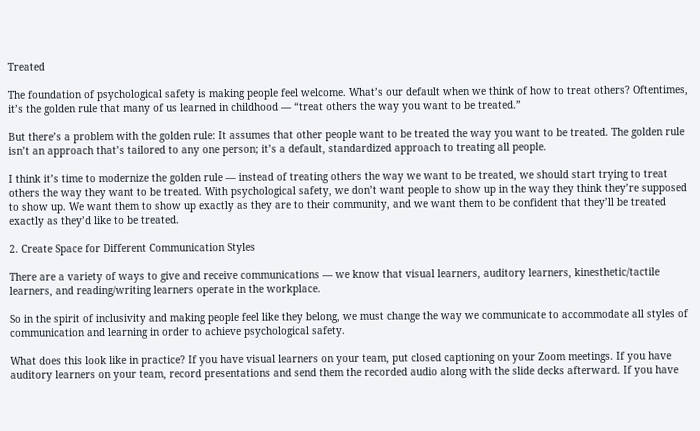Treated

The foundation of psychological safety is making people feel welcome. What’s our default when we think of how to treat others? Oftentimes, it’s the golden rule that many of us learned in childhood — “treat others the way you want to be treated.”

But there’s a problem with the golden rule: It assumes that other people want to be treated the way you want to be treated. The golden rule isn’t an approach that’s tailored to any one person; it’s a default, standardized approach to treating all people.

I think it’s time to modernize the golden rule — instead of treating others the way we want to be treated, we should start trying to treat others the way they want to be treated. With psychological safety, we don’t want people to show up in the way they think they’re supposed to show up. We want them to show up exactly as they are to their community, and we want them to be confident that they’ll be treated exactly as they’d like to be treated.

2. Create Space for Different Communication Styles

There are a variety of ways to give and receive communications — we know that visual learners, auditory learners, kinesthetic/tactile learners, and reading/writing learners operate in the workplace.

So in the spirit of inclusivity and making people feel like they belong, we must change the way we communicate to accommodate all styles of communication and learning in order to achieve psychological safety.

What does this look like in practice? If you have visual learners on your team, put closed captioning on your Zoom meetings. If you have auditory learners on your team, record presentations and send them the recorded audio along with the slide decks afterward. If you have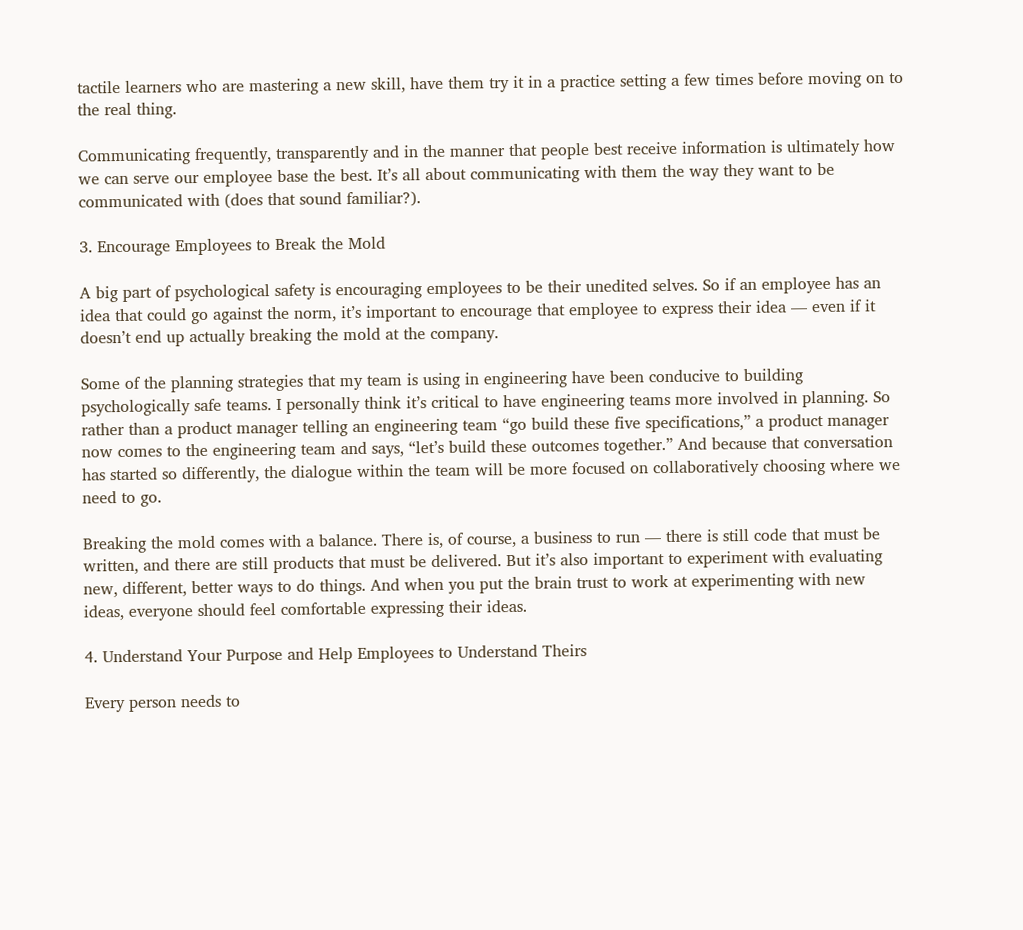tactile learners who are mastering a new skill, have them try it in a practice setting a few times before moving on to the real thing.

Communicating frequently, transparently and in the manner that people best receive information is ultimately how we can serve our employee base the best. It’s all about communicating with them the way they want to be communicated with (does that sound familiar?).

3. Encourage Employees to Break the Mold

A big part of psychological safety is encouraging employees to be their unedited selves. So if an employee has an idea that could go against the norm, it’s important to encourage that employee to express their idea — even if it doesn’t end up actually breaking the mold at the company.

Some of the planning strategies that my team is using in engineering have been conducive to building psychologically safe teams. I personally think it’s critical to have engineering teams more involved in planning. So rather than a product manager telling an engineering team “go build these five specifications,” a product manager now comes to the engineering team and says, “let’s build these outcomes together.” And because that conversation has started so differently, the dialogue within the team will be more focused on collaboratively choosing where we need to go.

Breaking the mold comes with a balance. There is, of course, a business to run — there is still code that must be written, and there are still products that must be delivered. But it’s also important to experiment with evaluating new, different, better ways to do things. And when you put the brain trust to work at experimenting with new ideas, everyone should feel comfortable expressing their ideas.

4. Understand Your Purpose and Help Employees to Understand Theirs

Every person needs to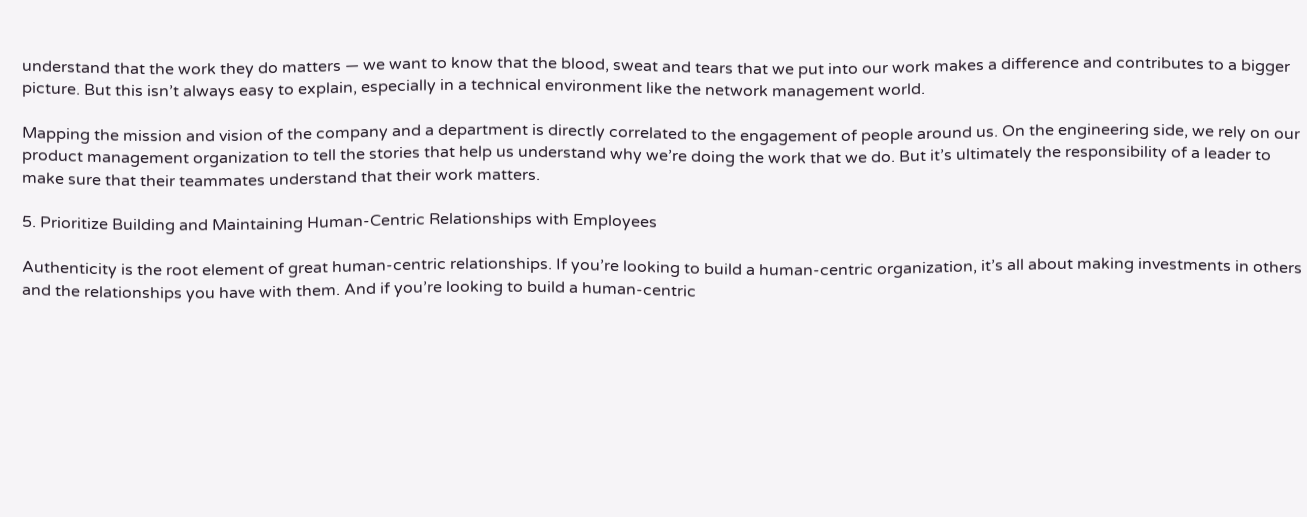understand that the work they do matters — we want to know that the blood, sweat and tears that we put into our work makes a difference and contributes to a bigger picture. But this isn’t always easy to explain, especially in a technical environment like the network management world.

Mapping the mission and vision of the company and a department is directly correlated to the engagement of people around us. On the engineering side, we rely on our product management organization to tell the stories that help us understand why we’re doing the work that we do. But it’s ultimately the responsibility of a leader to make sure that their teammates understand that their work matters.

5. Prioritize Building and Maintaining Human-Centric Relationships with Employees

Authenticity is the root element of great human-centric relationships. If you’re looking to build a human-centric organization, it’s all about making investments in others and the relationships you have with them. And if you’re looking to build a human-centric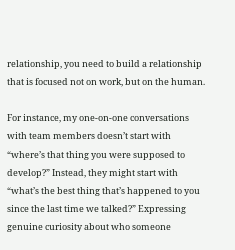relationship, you need to build a relationship that is focused not on work, but on the human.

For instance, my one-on-one conversations with team members doesn’t start with “where’s that thing you were supposed to develop?” Instead, they might start with “what’s the best thing that’s happened to you since the last time we talked?” Expressing genuine curiosity about who someone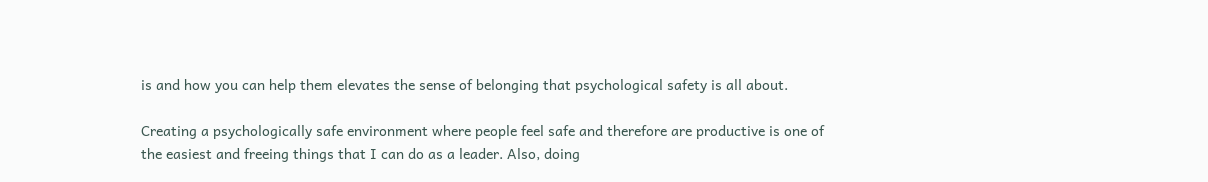is and how you can help them elevates the sense of belonging that psychological safety is all about.

Creating a psychologically safe environment where people feel safe and therefore are productive is one of the easiest and freeing things that I can do as a leader. Also, doing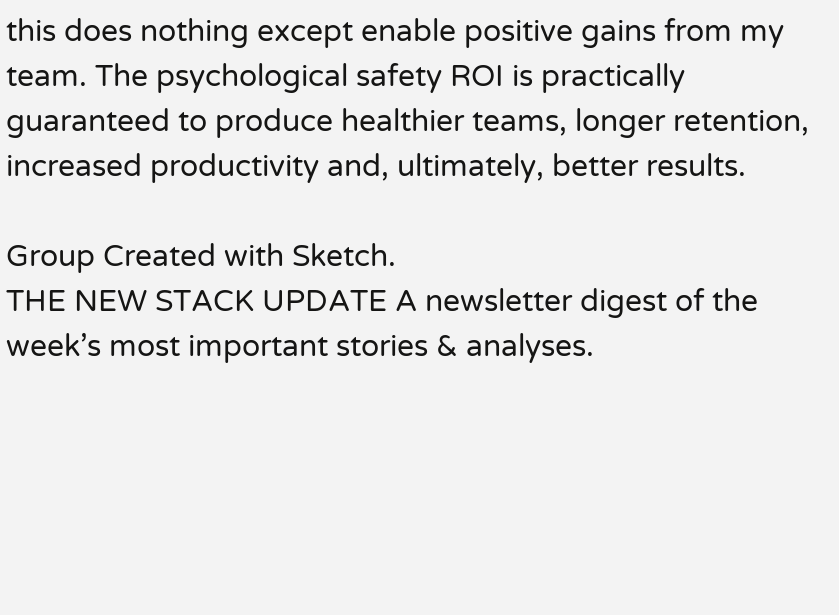this does nothing except enable positive gains from my team. The psychological safety ROI is practically guaranteed to produce healthier teams, longer retention, increased productivity and, ultimately, better results.

Group Created with Sketch.
THE NEW STACK UPDATE A newsletter digest of the week’s most important stories & analyses.